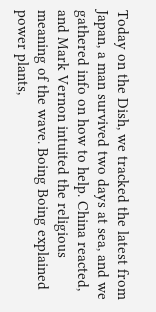Today on the Dish, we tracked the latest from Japan, a man survived two days at sea, and we gathered info on how to help. China reacted, and Mark Vernon intuited the religious meaning of the wave. Boing Boing explained power plants,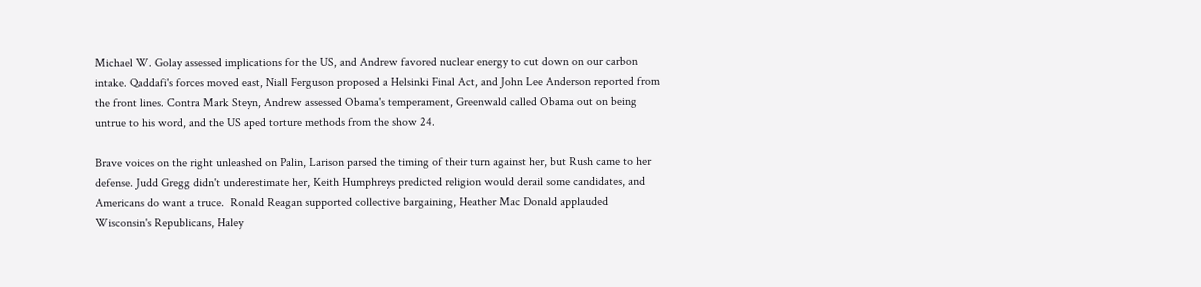Michael W. Golay assessed implications for the US, and Andrew favored nuclear energy to cut down on our carbon intake. Qaddafi's forces moved east, Niall Ferguson proposed a Helsinki Final Act, and John Lee Anderson reported from the front lines. Contra Mark Steyn, Andrew assessed Obama's temperament, Greenwald called Obama out on being untrue to his word, and the US aped torture methods from the show 24.

Brave voices on the right unleashed on Palin, Larison parsed the timing of their turn against her, but Rush came to her defense. Judd Gregg didn't underestimate her, Keith Humphreys predicted religion would derail some candidates, and Americans do want a truce.  Ronald Reagan supported collective bargaining, Heather Mac Donald applauded Wisconsin's Republicans, Haley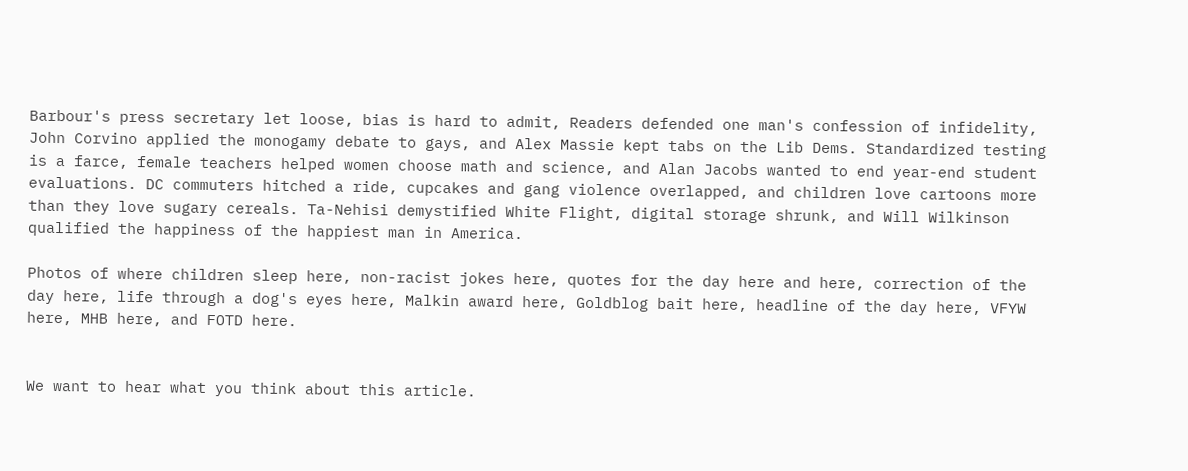Barbour's press secretary let loose, bias is hard to admit, Readers defended one man's confession of infidelity, John Corvino applied the monogamy debate to gays, and Alex Massie kept tabs on the Lib Dems. Standardized testing is a farce, female teachers helped women choose math and science, and Alan Jacobs wanted to end year-end student evaluations. DC commuters hitched a ride, cupcakes and gang violence overlapped, and children love cartoons more than they love sugary cereals. Ta-Nehisi demystified White Flight, digital storage shrunk, and Will Wilkinson qualified the happiness of the happiest man in America.

Photos of where children sleep here, non-racist jokes here, quotes for the day here and here, correction of the day here, life through a dog's eyes here, Malkin award here, Goldblog bait here, headline of the day here, VFYW here, MHB here, and FOTD here.


We want to hear what you think about this article.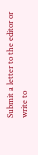Submit a letter to the editor or write to